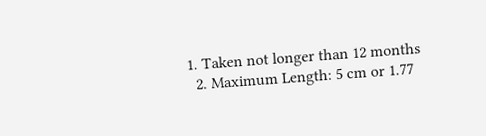1. Taken not longer than 12 months
  2. Maximum Length: 5 cm or 1.77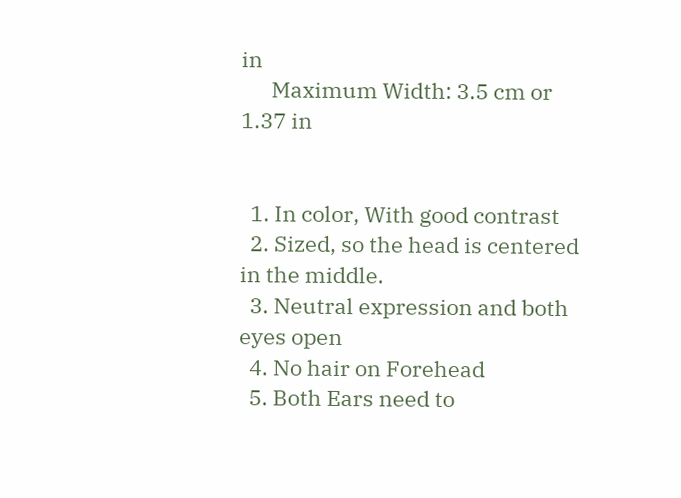in
      Maximum Width: 3.5 cm or 1.37 in


  1. In color, With good contrast
  2. Sized, so the head is centered in the middle.
  3. Neutral expression and both eyes open
  4. No hair on Forehead
  5. Both Ears need to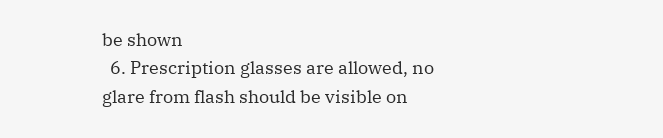be shown
  6. Prescription glasses are allowed, no glare from flash should be visible on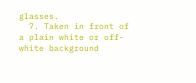glasses.
  7. Taken in front of a plain white or off-white background